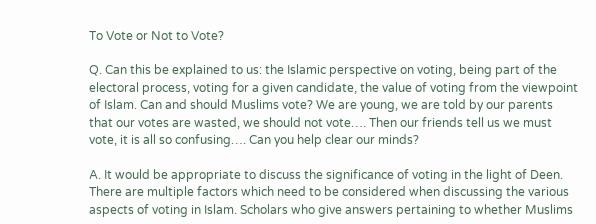To Vote or Not to Vote?

Q. Can this be explained to us: the Islamic perspective on voting, being part of the electoral process, voting for a given candidate, the value of voting from the viewpoint of Islam. Can and should Muslims vote? We are young, we are told by our parents that our votes are wasted, we should not vote…. Then our friends tell us we must vote, it is all so confusing…. Can you help clear our minds?

A. It would be appropriate to discuss the significance of voting in the light of Deen. There are multiple factors which need to be considered when discussing the various aspects of voting in Islam. Scholars who give answers pertaining to whether Muslims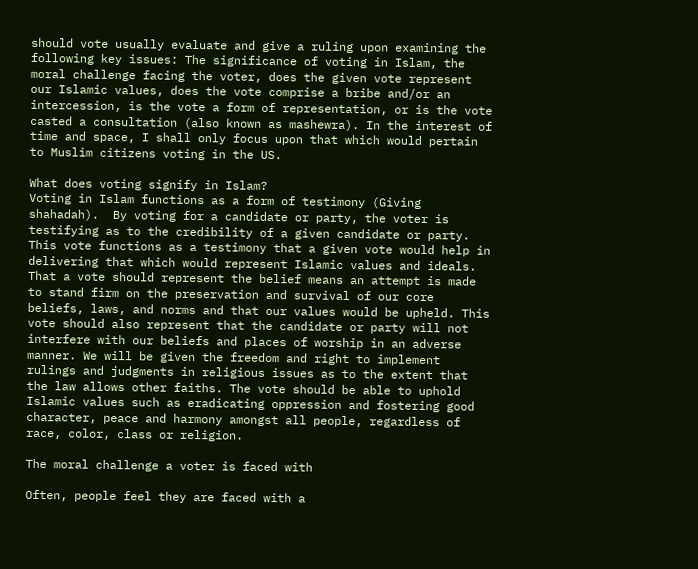should vote usually evaluate and give a ruling upon examining the following key issues: The significance of voting in Islam, the moral challenge facing the voter, does the given vote represent our Islamic values, does the vote comprise a bribe and/or an intercession, is the vote a form of representation, or is the vote casted a consultation (also known as mashewra). In the interest of time and space, I shall only focus upon that which would pertain to Muslim citizens voting in the US.

What does voting signify in Islam?
Voting in Islam functions as a form of testimony (Giving shahadah).  By voting for a candidate or party, the voter is testifying as to the credibility of a given candidate or party.  This vote functions as a testimony that a given vote would help in delivering that which would represent Islamic values and ideals. That a vote should represent the belief means an attempt is made to stand firm on the preservation and survival of our core beliefs, laws, and norms and that our values would be upheld. This vote should also represent that the candidate or party will not interfere with our beliefs and places of worship in an adverse manner. We will be given the freedom and right to implement rulings and judgments in religious issues as to the extent that the law allows other faiths. The vote should be able to uphold Islamic values such as eradicating oppression and fostering good character, peace and harmony amongst all people, regardless of race, color, class or religion.

The moral challenge a voter is faced with

Often, people feel they are faced with a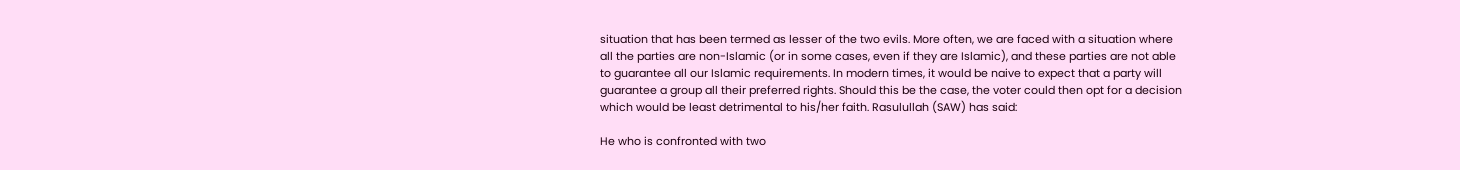situation that has been termed as lesser of the two evils. More often, we are faced with a situation where all the parties are non-Islamic (or in some cases, even if they are Islamic), and these parties are not able to guarantee all our Islamic requirements. In modern times, it would be naive to expect that a party will guarantee a group all their preferred rights. Should this be the case, the voter could then opt for a decision which would be least detrimental to his/her faith. Rasulullah (SAW) has said:

He who is confronted with two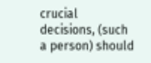crucial decisions, (such a person) should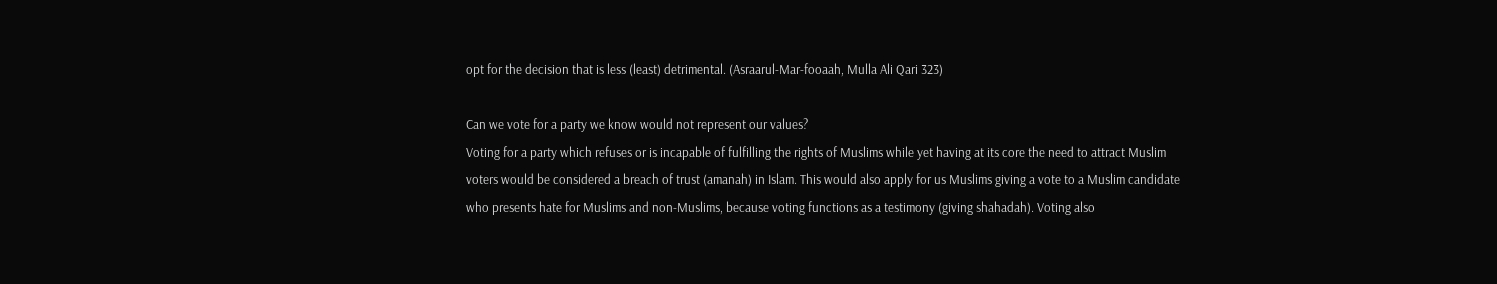opt for the decision that is less (least) detrimental. (Asraarul-Mar-fooaah, Mulla Ali Qari 323)

Can we vote for a party we know would not represent our values?
Voting for a party which refuses or is incapable of fulfilling the rights of Muslims while yet having at its core the need to attract Muslim voters would be considered a breach of trust (amanah) in Islam. This would also apply for us Muslims giving a vote to a Muslim candidate who presents hate for Muslims and non-Muslims, because voting functions as a testimony (giving shahadah). Voting also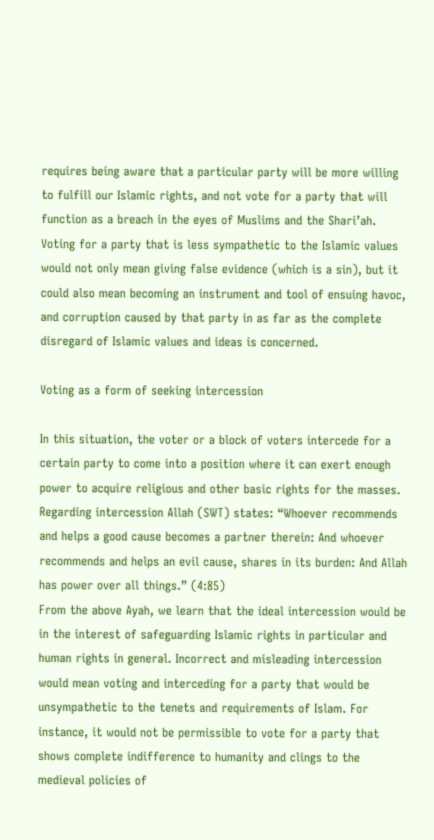requires being aware that a particular party will be more willing to fulfill our Islamic rights, and not vote for a party that will function as a breach in the eyes of Muslims and the Shari’ah. Voting for a party that is less sympathetic to the Islamic values would not only mean giving false evidence (which is a sin), but it could also mean becoming an instrument and tool of ensuing havoc, and corruption caused by that party in as far as the complete disregard of Islamic values and ideas is concerned.

Voting as a form of seeking intercession

In this situation, the voter or a block of voters intercede for a certain party to come into a position where it can exert enough power to acquire religious and other basic rights for the masses. Regarding intercession Allah (SWT) states: “Whoever recommends and helps a good cause becomes a partner therein: And whoever recommends and helps an evil cause, shares in its burden: And Allah has power over all things.” (4:85)
From the above Ayah, we learn that the ideal intercession would be in the interest of safeguarding Islamic rights in particular and human rights in general. Incorrect and misleading intercession would mean voting and interceding for a party that would be unsympathetic to the tenets and requirements of Islam. For instance, it would not be permissible to vote for a party that shows complete indifference to humanity and clings to the medieval policies of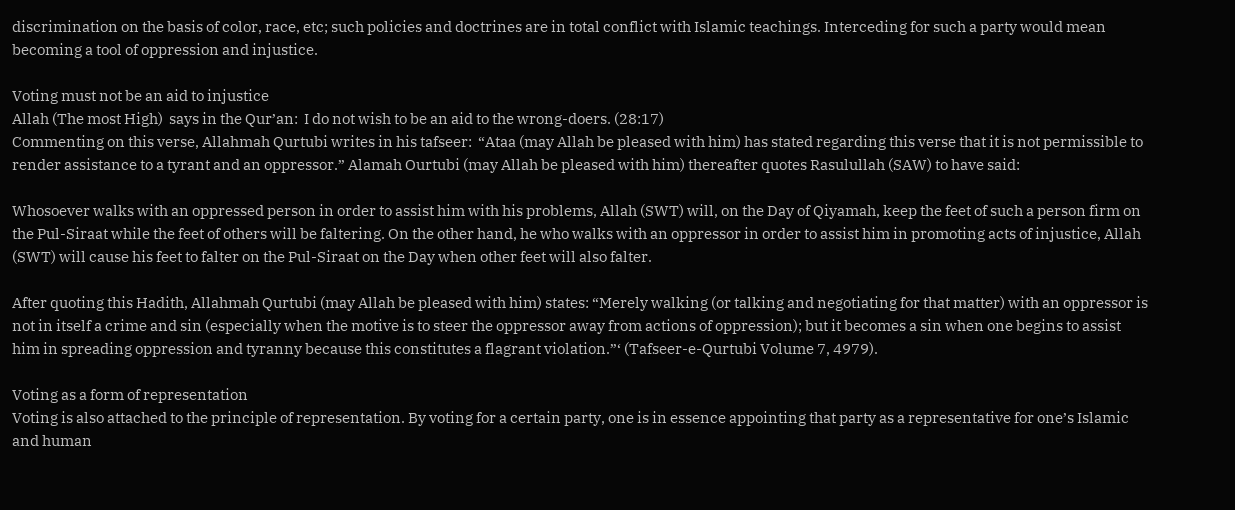discrimination on the basis of color, race, etc; such policies and doctrines are in total conflict with Islamic teachings. Interceding for such a party would mean becoming a tool of oppression and injustice.

Voting must not be an aid to injustice
Allah (The most High)  says in the Qur’an:  I do not wish to be an aid to the wrong-doers. (28:17)
Commenting on this verse, Allahmah Qurtubi writes in his tafseer:  “Ataa (may Allah be pleased with him) has stated regarding this verse that it is not permissible to render assistance to a tyrant and an oppressor.” Alamah Ourtubi (may Allah be pleased with him) thereafter quotes Rasulullah (SAW) to have said:

Whosoever walks with an oppressed person in order to assist him with his problems, Allah (SWT) will, on the Day of Qiyamah, keep the feet of such a person firm on the Pul-Siraat while the feet of others will be faltering. On the other hand, he who walks with an oppressor in order to assist him in promoting acts of injustice, Allah (SWT) will cause his feet to falter on the Pul-Siraat on the Day when other feet will also falter.

After quoting this Hadith, Allahmah Qurtubi (may Allah be pleased with him) states: “Merely walking (or talking and negotiating for that matter) with an oppressor is not in itself a crime and sin (especially when the motive is to steer the oppressor away from actions of oppression); but it becomes a sin when one begins to assist him in spreading oppression and tyranny because this constitutes a flagrant violation.”‘ (Tafseer-e-Qurtubi Volume 7, 4979).

Voting as a form of representation
Voting is also attached to the principle of representation. By voting for a certain party, one is in essence appointing that party as a representative for one’s Islamic and human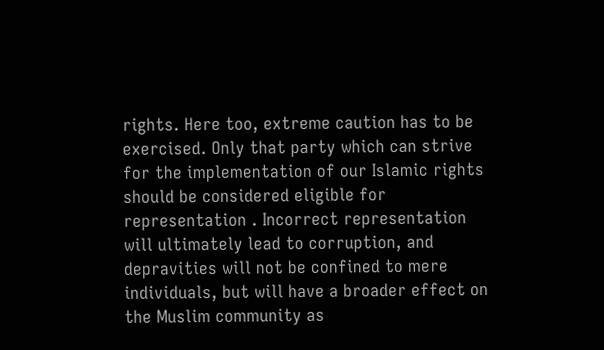rights. Here too, extreme caution has to be exercised. Only that party which can strive for the implementation of our Islamic rights should be considered eligible for representation . Incorrect representation will ultimately lead to corruption, and depravities will not be confined to mere individuals, but will have a broader effect on the Muslim community as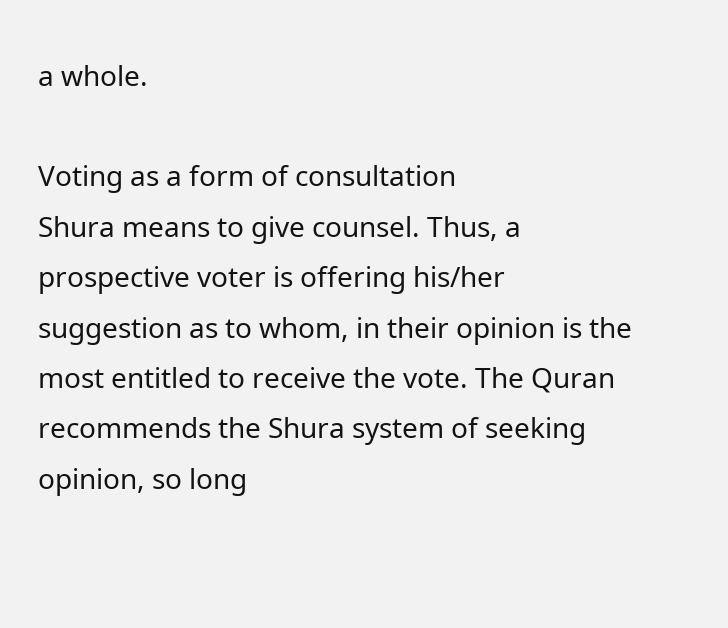a whole.

Voting as a form of consultation
Shura means to give counsel. Thus, a prospective voter is offering his/her suggestion as to whom, in their opinion is the most entitled to receive the vote. The Quran recommends the Shura system of seeking opinion, so long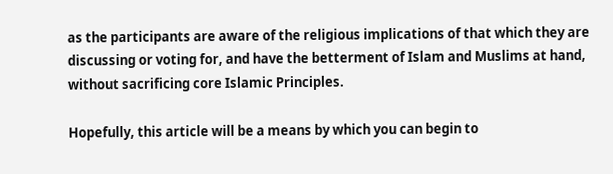as the participants are aware of the religious implications of that which they are discussing or voting for, and have the betterment of Islam and Muslims at hand, without sacrificing core Islamic Principles.

Hopefully, this article will be a means by which you can begin to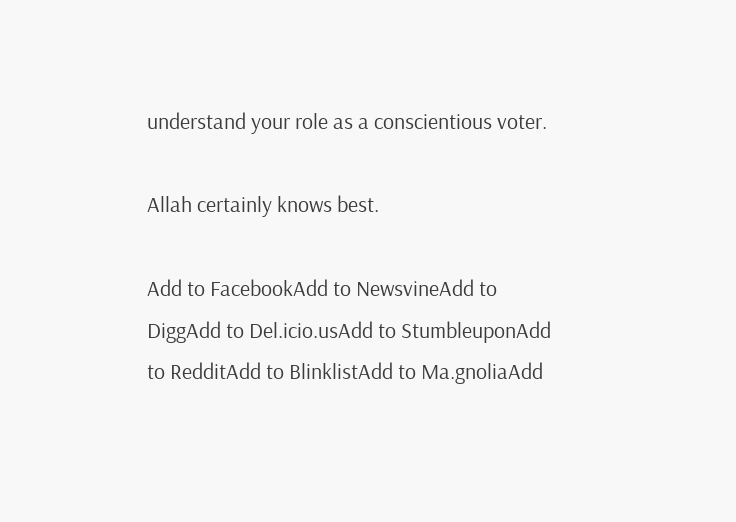understand your role as a conscientious voter.

Allah certainly knows best.

Add to FacebookAdd to NewsvineAdd to DiggAdd to Del.icio.usAdd to StumbleuponAdd to RedditAdd to BlinklistAdd to Ma.gnoliaAdd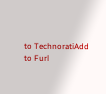to TechnoratiAdd to Furl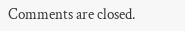Comments are closed.